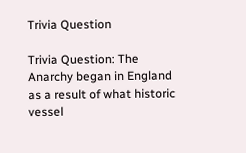Trivia Question

Trivia Question: The Anarchy began in England as a result of what historic vessel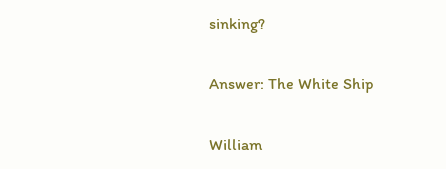sinking?

Answer: The White Ship

William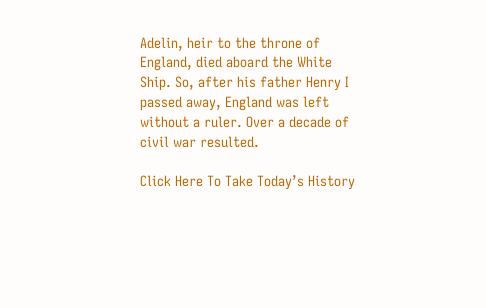Adelin, heir to the throne of England, died aboard the White Ship. So, after his father Henry I passed away, England was left without a ruler. Over a decade of civil war resulted.

Click Here To Take Today’s History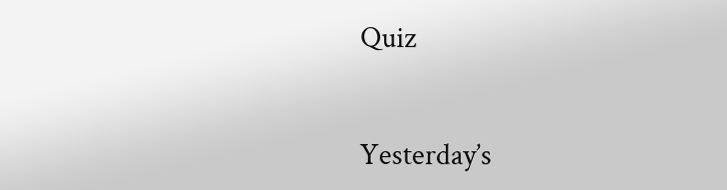Quiz


Yesterday’s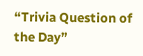“Trivia Question of the Day”